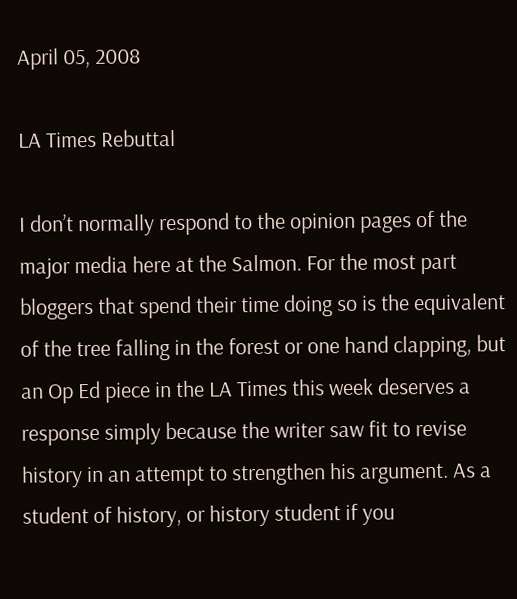April 05, 2008

LA Times Rebuttal

I don’t normally respond to the opinion pages of the major media here at the Salmon. For the most part bloggers that spend their time doing so is the equivalent of the tree falling in the forest or one hand clapping, but an Op Ed piece in the LA Times this week deserves a response simply because the writer saw fit to revise history in an attempt to strengthen his argument. As a student of history, or history student if you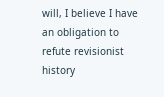will, I believe I have an obligation to refute revisionist history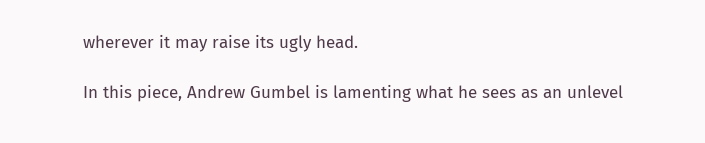wherever it may raise its ugly head.

In this piece, Andrew Gumbel is lamenting what he sees as an unlevel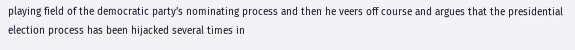playing field of the democratic party’s nominating process and then he veers off course and argues that the presidential election process has been hijacked several times in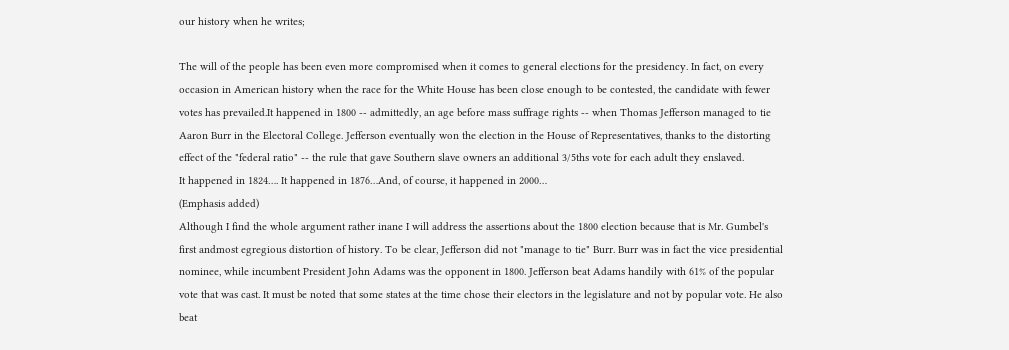our history when he writes;

The will of the people has been even more compromised when it comes to general elections for the presidency. In fact, on every occasion in American history when the race for the White House has been close enough to be contested, the candidate with fewer votes has prevailed.It happened in 1800 -- admittedly, an age before mass suffrage rights -- when Thomas Jefferson managed to tie Aaron Burr in the Electoral College. Jefferson eventually won the election in the House of Representatives, thanks to the distorting effect of the "federal ratio" -- the rule that gave Southern slave owners an additional 3/5ths vote for each adult they enslaved.
It happened in 1824…. It happened in 1876…And, of course, it happened in 2000…
(Emphasis added)
Although I find the whole argument rather inane I will address the assertions about the 1800 election because that is Mr. Gumbel's first andmost egregious distortion of history. To be clear, Jefferson did not "manage to tie" Burr. Burr was in fact the vice presidential nominee, while incumbent President John Adams was the opponent in 1800. Jefferson beat Adams handily with 61% of the popular vote that was cast. It must be noted that some states at the time chose their electors in the legislature and not by popular vote. He also beat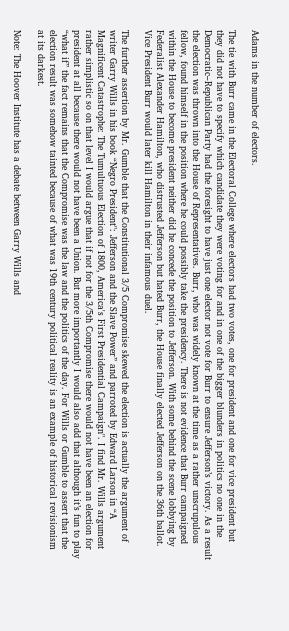Adams in the number of electors.

The tie with Burr came in the Electoral College where electors had two votes, one for president and one for vice president but they did not have to specify which candidate they were voting for and in one of the bigger blunders in politics no one in the Democratic–Republican Party had the foresight to have just one elector not vote for Burr to ensure Jefferson’s victory. As a result the election was thrown into the House of Representatives. Burr, who was widely known at the time as a rather unscrupulous fellow, found himself in the position where he could possibly take the presidency. There is not evidence that Burr campaigned within the House to become president neither did he concede the position to Jefferson. With some behind the scene lobbying by Federalist Alexander Hamilton, who distrusted Jefferson but hated Burr, the House finally elected Jefferson on the 36th ballot. Vice President Burr would later kill Hamilton in their infamous duel.

The further assertion by Mr. Gumble that the Constitutional 3/5 Compromise skewed the election is actually the argument of writer Garry Wills in his book “Negro President": Jefferson and the Slave Power” and parroted by Edward Larson in “A Magnificent Catastrophe: The Tumultuous Election of 1800, America's First Presidential Campaign". I find Mr. Wills argument rather simplistic so on that level I would argue that if not for the 3/5th Compromise there would not have been an election for president at all because there would not have been a Union. But more importantly I would also add that although it’s fun to play “what if” the fact remains that the Compromise was the law and the politics of the day. For Wills or Gumble to assert that the election result was somehow tainted because of what was 19th century political reality is an example of historical revisionism at its darkest.

Note: The Hoover Institute has a debate between Garry Wills and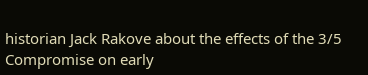historian Jack Rakove about the effects of the 3/5 Compromise on early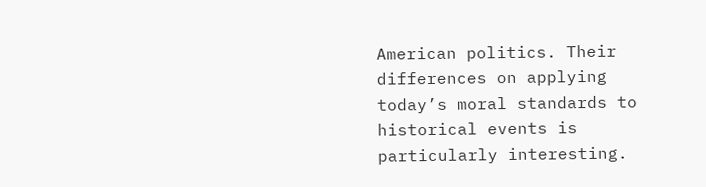American politics. Their differences on applying today’s moral standards to historical events is particularly interesting.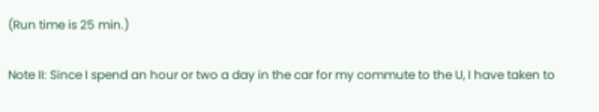(Run time is 25 min.)

Note II: Since I spend an hour or two a day in the car for my commute to the U, I have taken to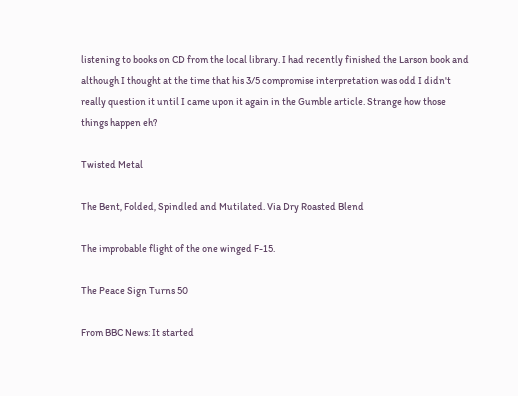listening to books on CD from the local library. I had recently finished the Larson book and although I thought at the time that his 3/5 compromise interpretation was odd I didn't really question it until I came upon it again in the Gumble article. Strange how those things happen eh?

Twisted Metal

The Bent, Folded, Spindled and Mutilated. Via Dry Roasted Blend

The improbable flight of the one winged F-15.

The Peace Sign Turns 50

From BBC News: It started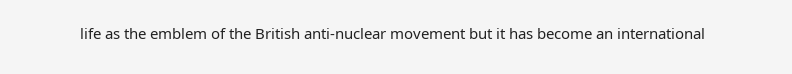life as the emblem of the British anti-nuclear movement but it has become an international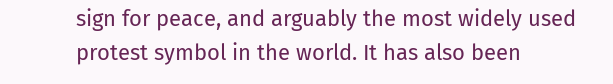sign for peace, and arguably the most widely used protest symbol in the world. It has also been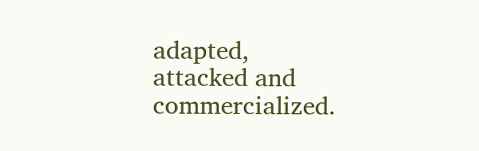adapted, attacked and commercialized.